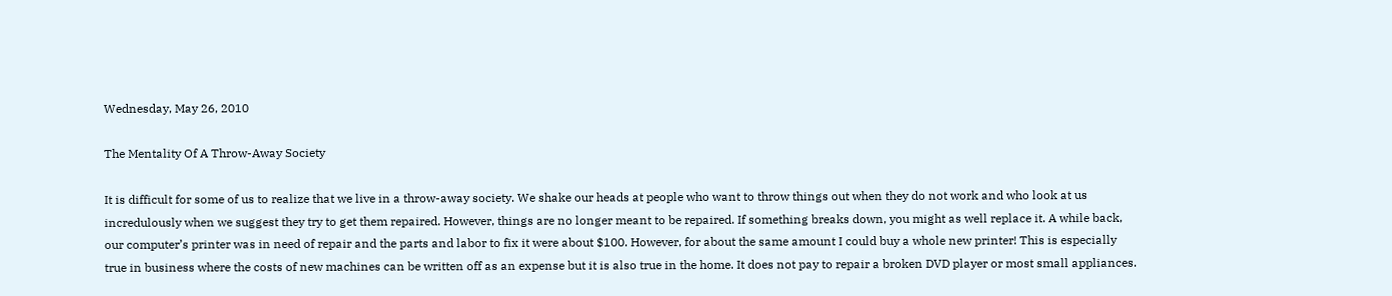Wednesday, May 26, 2010

The Mentality Of A Throw-Away Society

It is difficult for some of us to realize that we live in a throw-away society. We shake our heads at people who want to throw things out when they do not work and who look at us incredulously when we suggest they try to get them repaired. However, things are no longer meant to be repaired. If something breaks down, you might as well replace it. A while back, our computer’s printer was in need of repair and the parts and labor to fix it were about $100. However, for about the same amount I could buy a whole new printer! This is especially true in business where the costs of new machines can be written off as an expense but it is also true in the home. It does not pay to repair a broken DVD player or most small appliances.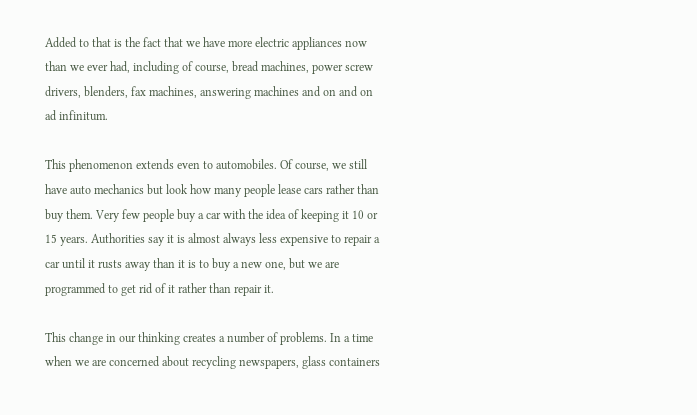Added to that is the fact that we have more electric appliances now than we ever had, including of course, bread machines, power screw drivers, blenders, fax machines, answering machines and on and on ad infinitum.

This phenomenon extends even to automobiles. Of course, we still have auto mechanics but look how many people lease cars rather than buy them. Very few people buy a car with the idea of keeping it 10 or 15 years. Authorities say it is almost always less expensive to repair a car until it rusts away than it is to buy a new one, but we are programmed to get rid of it rather than repair it.

This change in our thinking creates a number of problems. In a time when we are concerned about recycling newspapers, glass containers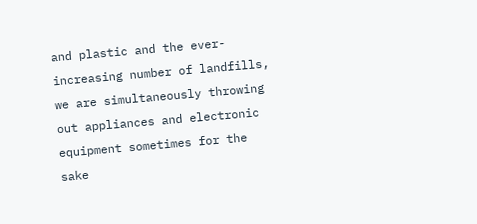and plastic and the ever-increasing number of landfills, we are simultaneously throwing out appliances and electronic equipment sometimes for the sake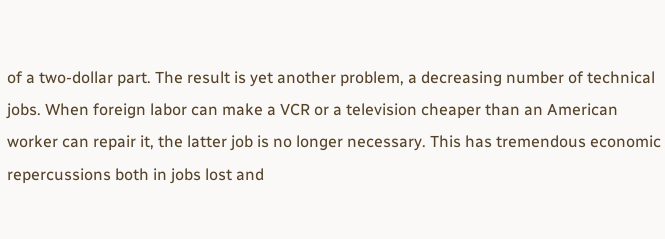of a two-dollar part. The result is yet another problem, a decreasing number of technical jobs. When foreign labor can make a VCR or a television cheaper than an American worker can repair it, the latter job is no longer necessary. This has tremendous economic repercussions both in jobs lost and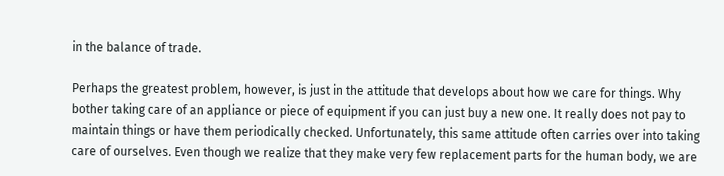in the balance of trade.

Perhaps the greatest problem, however, is just in the attitude that develops about how we care for things. Why bother taking care of an appliance or piece of equipment if you can just buy a new one. It really does not pay to maintain things or have them periodically checked. Unfortunately, this same attitude often carries over into taking care of ourselves. Even though we realize that they make very few replacement parts for the human body, we are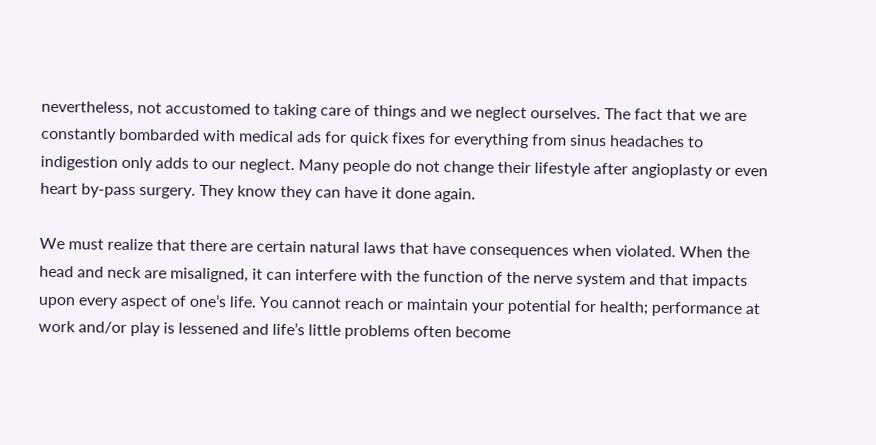nevertheless, not accustomed to taking care of things and we neglect ourselves. The fact that we are constantly bombarded with medical ads for quick fixes for everything from sinus headaches to indigestion only adds to our neglect. Many people do not change their lifestyle after angioplasty or even heart by-pass surgery. They know they can have it done again.

We must realize that there are certain natural laws that have consequences when violated. When the head and neck are misaligned, it can interfere with the function of the nerve system and that impacts upon every aspect of one’s life. You cannot reach or maintain your potential for health; performance at work and/or play is lessened and life’s little problems often become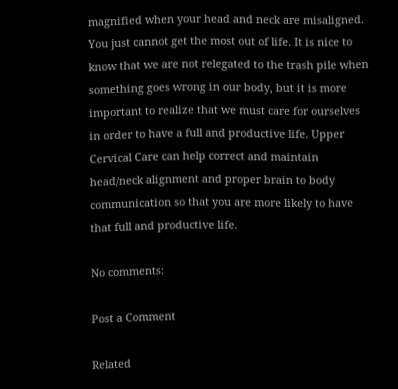magnified when your head and neck are misaligned. You just cannot get the most out of life. It is nice to know that we are not relegated to the trash pile when something goes wrong in our body, but it is more important to realize that we must care for ourselves in order to have a full and productive life. Upper Cervical Care can help correct and maintain head/neck alignment and proper brain to body communication so that you are more likely to have that full and productive life.

No comments:

Post a Comment

Related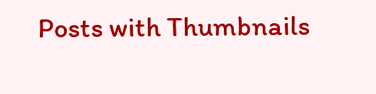Posts with Thumbnails